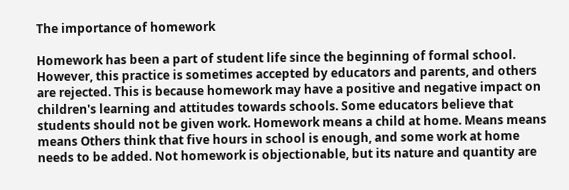The importance of homework

Homework has been a part of student life since the beginning of formal school. However, this practice is sometimes accepted by educators and parents, and others are rejected. This is because homework may have a positive and negative impact on children's learning and attitudes towards schools. Some educators believe that students should not be given work. Homework means a child at home. Means means means Others think that five hours in school is enough, and some work at home needs to be added. Not homework is objectionable, but its nature and quantity are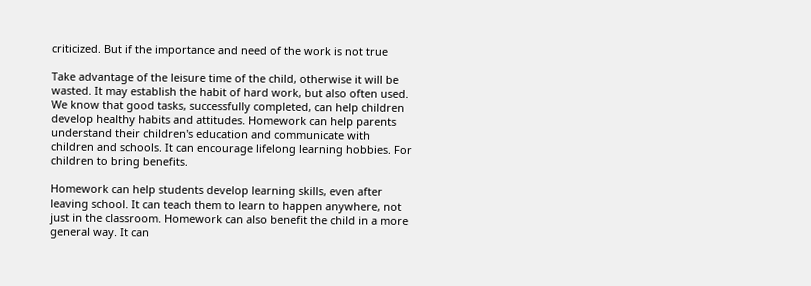criticized. But if the importance and need of the work is not true

Take advantage of the leisure time of the child, otherwise it will be wasted. It may establish the habit of hard work, but also often used. We know that good tasks, successfully completed, can help children develop healthy habits and attitudes. Homework can help parents understand their children's education and communicate with children and schools. It can encourage lifelong learning hobbies. For children to bring benefits.

Homework can help students develop learning skills, even after leaving school. It can teach them to learn to happen anywhere, not just in the classroom. Homework can also benefit the child in a more general way. It can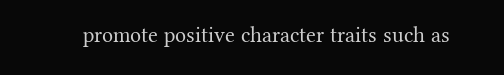promote positive character traits such as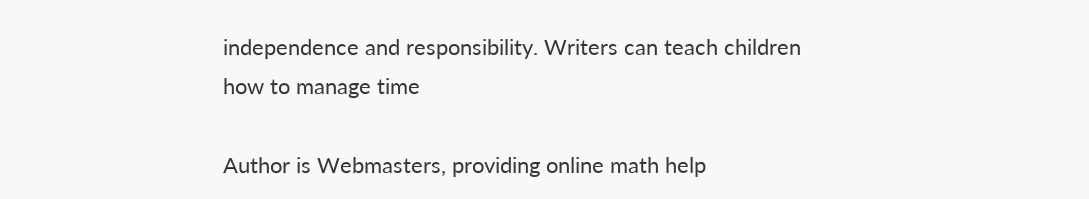independence and responsibility. Writers can teach children how to manage time

Author is Webmasters, providing online math help